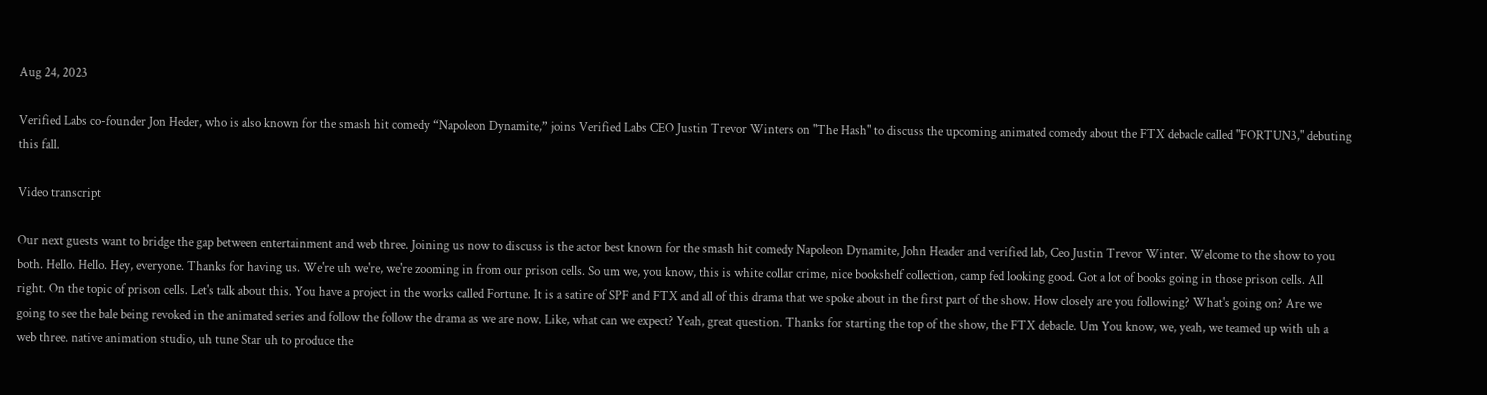Aug 24, 2023

Verified Labs co-founder Jon Heder, who is also known for the smash hit comedy “Napoleon Dynamite,” joins Verified Labs CEO Justin Trevor Winters on "The Hash" to discuss the upcoming animated comedy about the FTX debacle called "FORTUN3," debuting this fall.

Video transcript

Our next guests want to bridge the gap between entertainment and web three. Joining us now to discuss is the actor best known for the smash hit comedy Napoleon Dynamite, John Header and verified lab, Ceo Justin Trevor Winter. Welcome to the show to you both. Hello. Hello. Hey, everyone. Thanks for having us. We're uh we're, we're zooming in from our prison cells. So um we, you know, this is white collar crime, nice bookshelf collection, camp fed looking good. Got a lot of books going in those prison cells. All right. On the topic of prison cells. Let's talk about this. You have a project in the works called Fortune. It is a satire of SPF and FTX and all of this drama that we spoke about in the first part of the show. How closely are you following? What's going on? Are we going to see the bale being revoked in the animated series and follow the follow the drama as we are now. Like, what can we expect? Yeah, great question. Thanks for starting the top of the show, the FTX debacle. Um You know, we, yeah, we teamed up with uh a web three. native animation studio, uh tune Star uh to produce the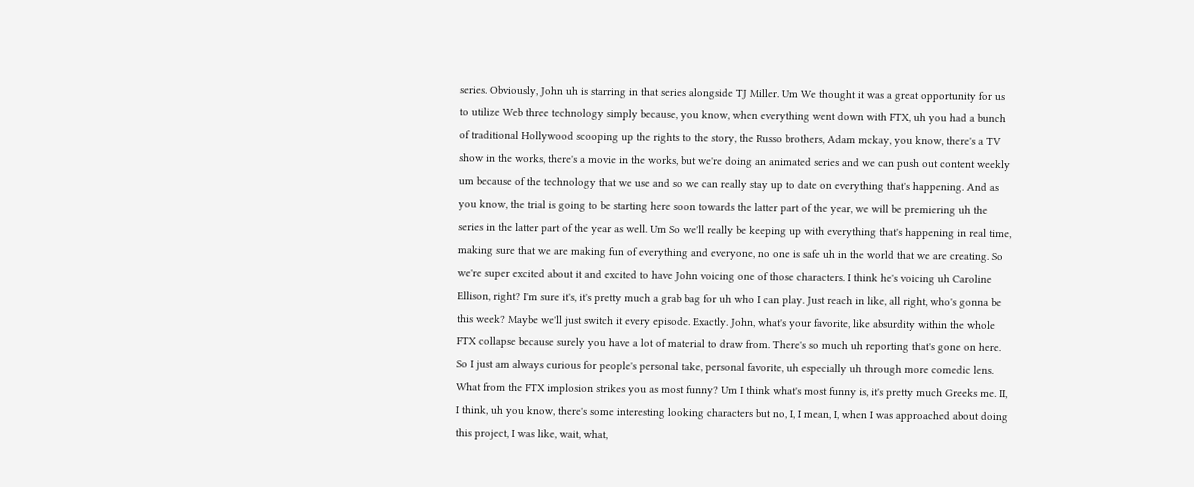series. Obviously, John uh is starring in that series alongside TJ Miller. Um We thought it was a great opportunity for us to utilize Web three technology simply because, you know, when everything went down with FTX, uh you had a bunch of traditional Hollywood scooping up the rights to the story, the Russo brothers, Adam mckay, you know, there's a TV show in the works, there's a movie in the works, but we're doing an animated series and we can push out content weekly um because of the technology that we use and so we can really stay up to date on everything that's happening. And as you know, the trial is going to be starting here soon towards the latter part of the year, we will be premiering uh the series in the latter part of the year as well. Um So we'll really be keeping up with everything that's happening in real time, making sure that we are making fun of everything and everyone, no one is safe uh in the world that we are creating. So we're super excited about it and excited to have John voicing one of those characters. I think he's voicing uh Caroline Ellison, right? I'm sure it's, it's pretty much a grab bag for uh who I can play. Just reach in like, all right, who's gonna be this week? Maybe we'll just switch it every episode. Exactly. John, what's your favorite, like absurdity within the whole FTX collapse because surely you have a lot of material to draw from. There's so much uh reporting that's gone on here. So I just am always curious for people's personal take, personal favorite, uh especially uh through more comedic lens. What from the FTX implosion strikes you as most funny? Um I think what's most funny is, it's pretty much Greeks me. II, I think, uh you know, there's some interesting looking characters but no, I, I mean, I, when I was approached about doing this project, I was like, wait, what,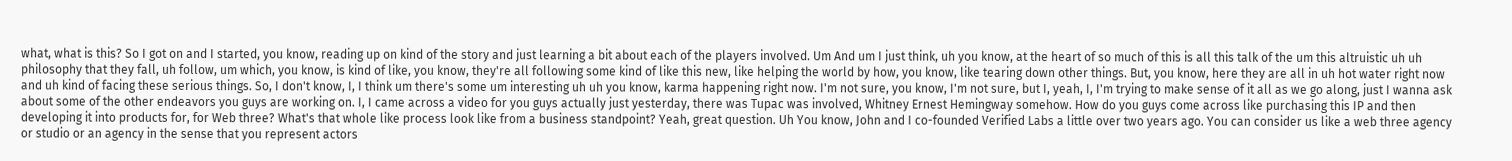what, what is this? So I got on and I started, you know, reading up on kind of the story and just learning a bit about each of the players involved. Um And um I just think, uh you know, at the heart of so much of this is all this talk of the um this altruistic uh uh philosophy that they fall, uh follow, um which, you know, is kind of like, you know, they're all following some kind of like this new, like helping the world by how, you know, like tearing down other things. But, you know, here they are all in uh hot water right now and uh kind of facing these serious things. So, I don't know, I, I think um there's some um interesting uh uh you know, karma happening right now. I'm not sure, you know, I'm not sure, but I, yeah, I, I'm trying to make sense of it all as we go along, just I wanna ask about some of the other endeavors you guys are working on. I, I came across a video for you guys actually just yesterday, there was Tupac was involved, Whitney Ernest Hemingway somehow. How do you guys come across like purchasing this IP and then developing it into products for, for Web three? What's that whole like process look like from a business standpoint? Yeah, great question. Uh You know, John and I co-founded Verified Labs a little over two years ago. You can consider us like a web three agency or studio or an agency in the sense that you represent actors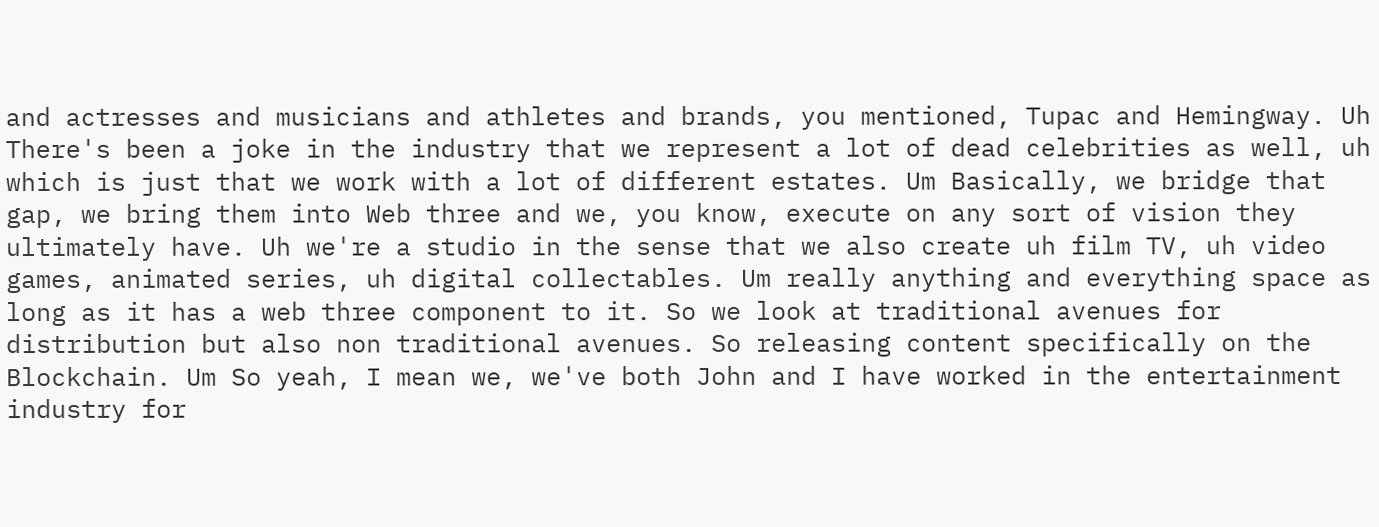and actresses and musicians and athletes and brands, you mentioned, Tupac and Hemingway. Uh There's been a joke in the industry that we represent a lot of dead celebrities as well, uh which is just that we work with a lot of different estates. Um Basically, we bridge that gap, we bring them into Web three and we, you know, execute on any sort of vision they ultimately have. Uh we're a studio in the sense that we also create uh film TV, uh video games, animated series, uh digital collectables. Um really anything and everything space as long as it has a web three component to it. So we look at traditional avenues for distribution but also non traditional avenues. So releasing content specifically on the Blockchain. Um So yeah, I mean we, we've both John and I have worked in the entertainment industry for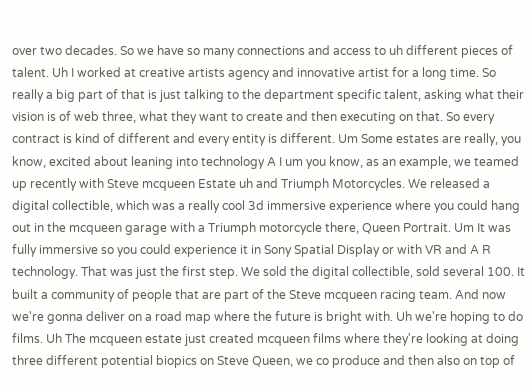over two decades. So we have so many connections and access to uh different pieces of talent. Uh I worked at creative artists agency and innovative artist for a long time. So really a big part of that is just talking to the department specific talent, asking what their vision is of web three, what they want to create and then executing on that. So every contract is kind of different and every entity is different. Um Some estates are really, you know, excited about leaning into technology A I um you know, as an example, we teamed up recently with Steve mcqueen Estate uh and Triumph Motorcycles. We released a digital collectible, which was a really cool 3d immersive experience where you could hang out in the mcqueen garage with a Triumph motorcycle there, Queen Portrait. Um It was fully immersive so you could experience it in Sony Spatial Display or with VR and A R technology. That was just the first step. We sold the digital collectible, sold several 100. It built a community of people that are part of the Steve mcqueen racing team. And now we're gonna deliver on a road map where the future is bright with. Uh we're hoping to do films. Uh The mcqueen estate just created mcqueen films where they're looking at doing three different potential biopics on Steve Queen, we co produce and then also on top of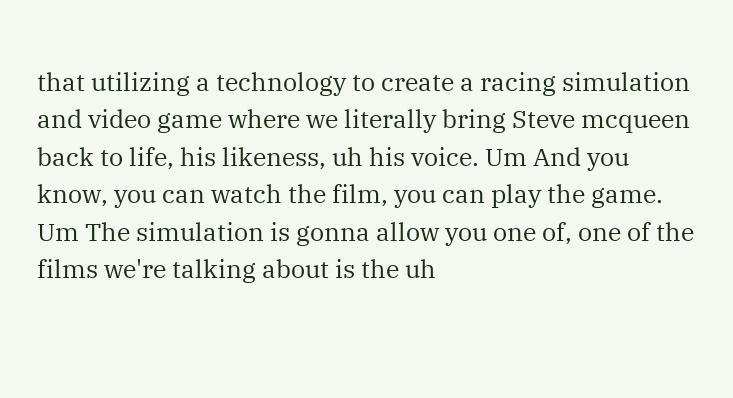that utilizing a technology to create a racing simulation and video game where we literally bring Steve mcqueen back to life, his likeness, uh his voice. Um And you know, you can watch the film, you can play the game. Um The simulation is gonna allow you one of, one of the films we're talking about is the uh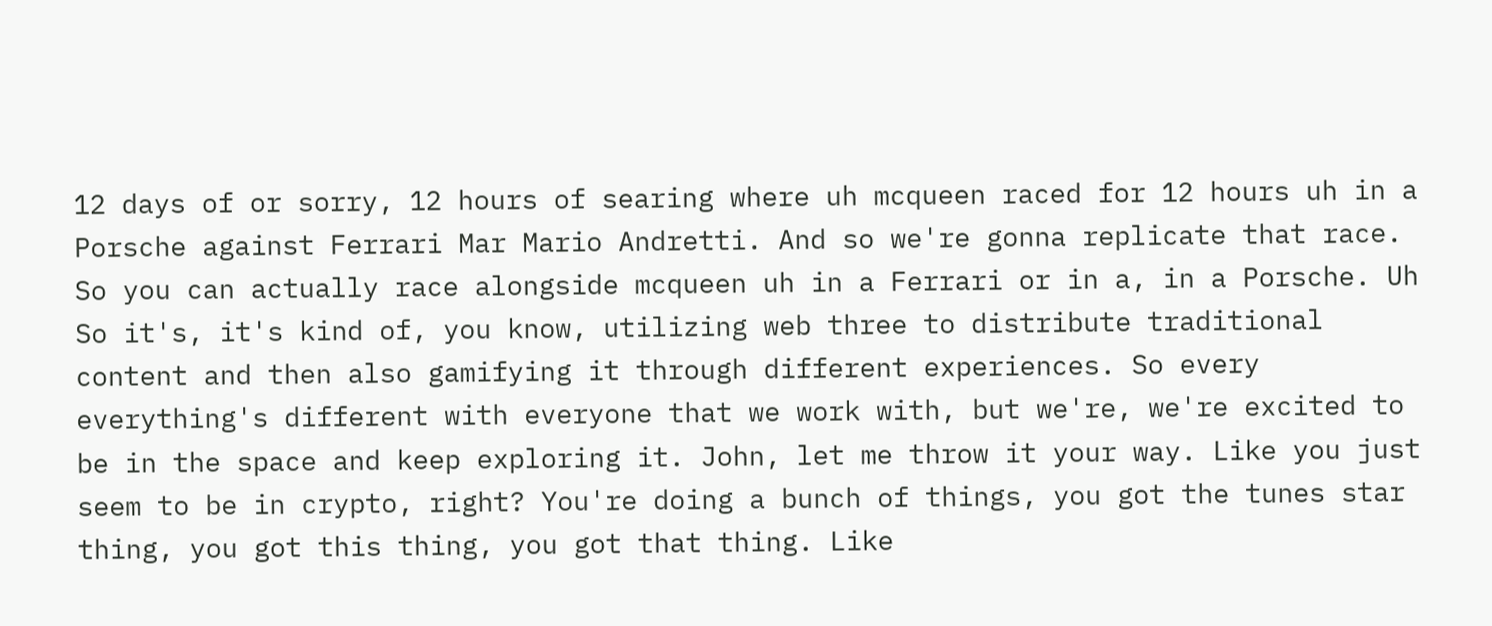12 days of or sorry, 12 hours of searing where uh mcqueen raced for 12 hours uh in a Porsche against Ferrari Mar Mario Andretti. And so we're gonna replicate that race. So you can actually race alongside mcqueen uh in a Ferrari or in a, in a Porsche. Uh So it's, it's kind of, you know, utilizing web three to distribute traditional content and then also gamifying it through different experiences. So every everything's different with everyone that we work with, but we're, we're excited to be in the space and keep exploring it. John, let me throw it your way. Like you just seem to be in crypto, right? You're doing a bunch of things, you got the tunes star thing, you got this thing, you got that thing. Like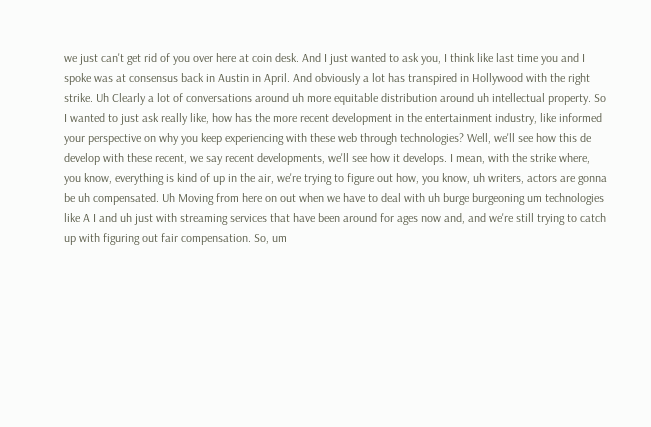we just can't get rid of you over here at coin desk. And I just wanted to ask you, I think like last time you and I spoke was at consensus back in Austin in April. And obviously a lot has transpired in Hollywood with the right strike. Uh Clearly a lot of conversations around uh more equitable distribution around uh intellectual property. So I wanted to just ask really like, how has the more recent development in the entertainment industry, like informed your perspective on why you keep experiencing with these web through technologies? Well, we'll see how this de develop with these recent, we say recent developments, we'll see how it develops. I mean, with the strike where, you know, everything is kind of up in the air, we're trying to figure out how, you know, uh writers, actors are gonna be uh compensated. Uh Moving from here on out when we have to deal with uh burge burgeoning um technologies like A I and uh just with streaming services that have been around for ages now and, and we're still trying to catch up with figuring out fair compensation. So, um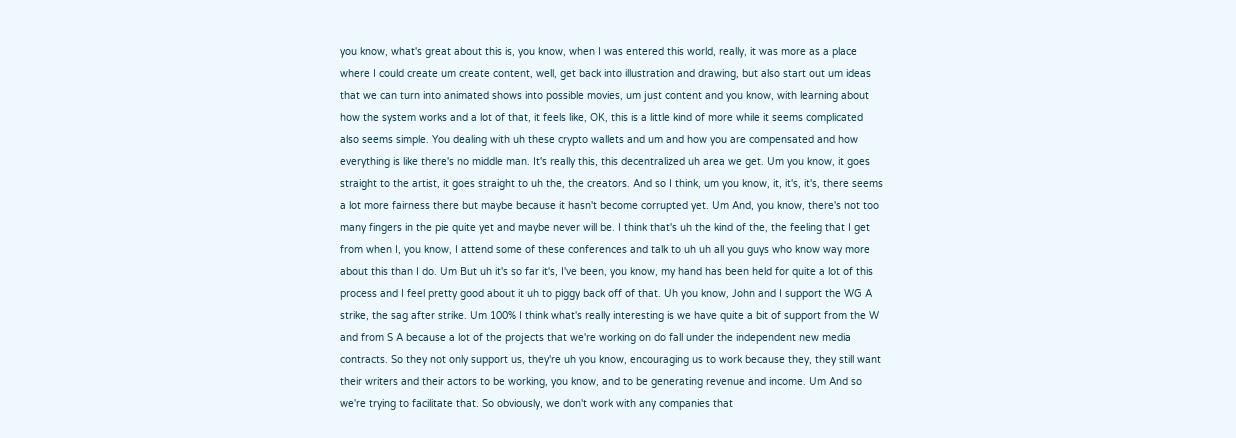you know, what's great about this is, you know, when I was entered this world, really, it was more as a place where I could create um create content, well, get back into illustration and drawing, but also start out um ideas that we can turn into animated shows into possible movies, um just content and you know, with learning about how the system works and a lot of that, it feels like, OK, this is a little kind of more while it seems complicated also seems simple. You dealing with uh these crypto wallets and um and how you are compensated and how everything is like there's no middle man. It's really this, this decentralized uh area we get. Um you know, it goes straight to the artist, it goes straight to uh the, the creators. And so I think, um you know, it, it's, it's, there seems a lot more fairness there but maybe because it hasn't become corrupted yet. Um And, you know, there's not too many fingers in the pie quite yet and maybe never will be. I think that's uh the kind of the, the feeling that I get from when I, you know, I attend some of these conferences and talk to uh uh all you guys who know way more about this than I do. Um But uh it's so far it's, I've been, you know, my hand has been held for quite a lot of this process and I feel pretty good about it uh to piggy back off of that. Uh you know, John and I support the WG A strike, the sag after strike. Um 100% I think what's really interesting is we have quite a bit of support from the W and from S A because a lot of the projects that we're working on do fall under the independent new media contracts. So they not only support us, they're uh you know, encouraging us to work because they, they still want their writers and their actors to be working, you know, and to be generating revenue and income. Um And so we're trying to facilitate that. So obviously, we don't work with any companies that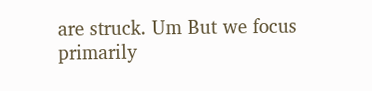are struck. Um But we focus primarily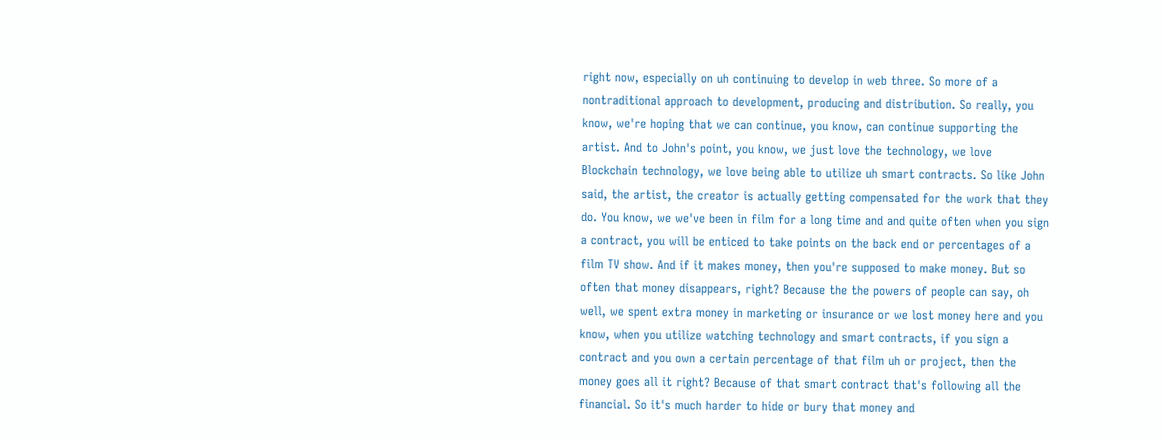right now, especially on uh continuing to develop in web three. So more of a nontraditional approach to development, producing and distribution. So really, you know, we're hoping that we can continue, you know, can continue supporting the artist. And to John's point, you know, we just love the technology, we love Blockchain technology, we love being able to utilize uh smart contracts. So like John said, the artist, the creator is actually getting compensated for the work that they do. You know, we we've been in film for a long time and and quite often when you sign a contract, you will be enticed to take points on the back end or percentages of a film TV show. And if it makes money, then you're supposed to make money. But so often that money disappears, right? Because the the powers of people can say, oh well, we spent extra money in marketing or insurance or we lost money here and you know, when you utilize watching technology and smart contracts, if you sign a contract and you own a certain percentage of that film uh or project, then the money goes all it right? Because of that smart contract that's following all the financial. So it's much harder to hide or bury that money and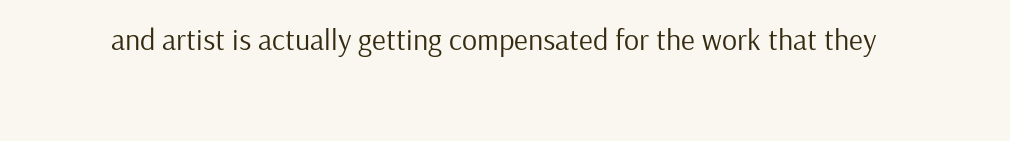and artist is actually getting compensated for the work that they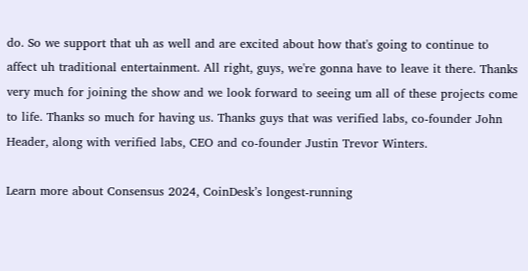do. So we support that uh as well and are excited about how that's going to continue to affect uh traditional entertainment. All right, guys, we're gonna have to leave it there. Thanks very much for joining the show and we look forward to seeing um all of these projects come to life. Thanks so much for having us. Thanks guys that was verified labs, co-founder John Header, along with verified labs, CEO and co-founder Justin Trevor Winters.

Learn more about Consensus 2024, CoinDesk’s longest-running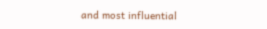and most influential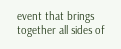event that brings together all sides of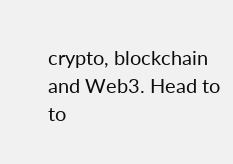crypto, blockchain and Web3. Head to to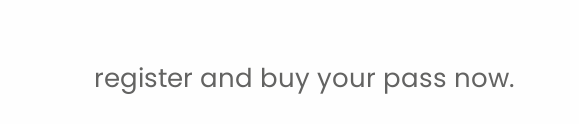register and buy your pass now.